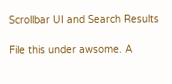Scrollbar UI and Search Results

File this under awsome. A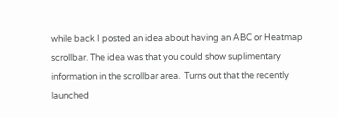while back I posted an idea about having an ABC or Heatmap scrollbar. The idea was that you could show suplimentary information in the scrollbar area.  Turns out that the recently launched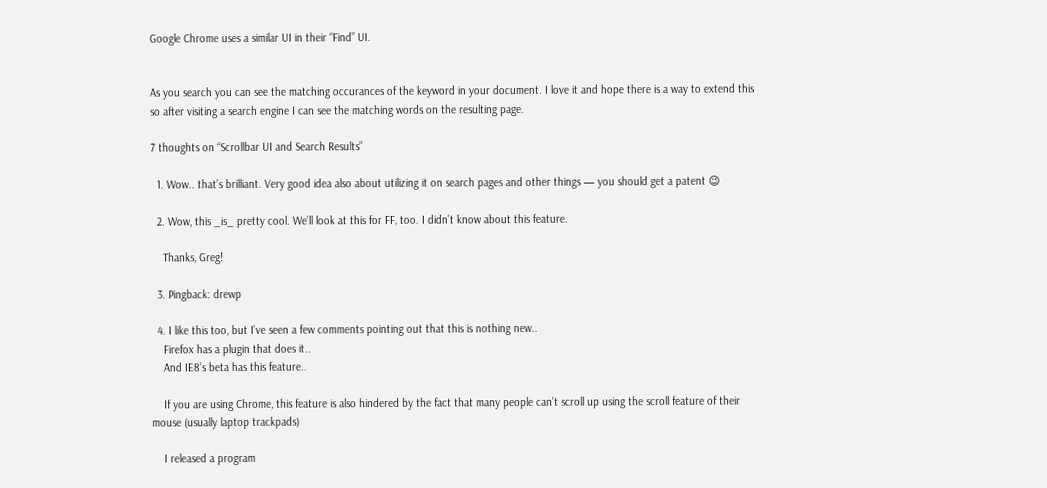Google Chrome uses a similar UI in their “Find” UI.


As you search you can see the matching occurances of the keyword in your document. I love it and hope there is a way to extend this so after visiting a search engine I can see the matching words on the resulting page.

7 thoughts on “Scrollbar UI and Search Results”

  1. Wow.. that’s brilliant. Very good idea also about utilizing it on search pages and other things — you should get a patent 😉

  2. Wow, this _is_ pretty cool. We’ll look at this for FF, too. I didn’t know about this feature.

    Thanks, Greg!

  3. Pingback: drewp

  4. I like this too, but I’ve seen a few comments pointing out that this is nothing new..
    Firefox has a plugin that does it..
    And IE8’s beta has this feature..

    If you are using Chrome, this feature is also hindered by the fact that many people can’t scroll up using the scroll feature of their mouse (usually laptop trackpads)

    I released a program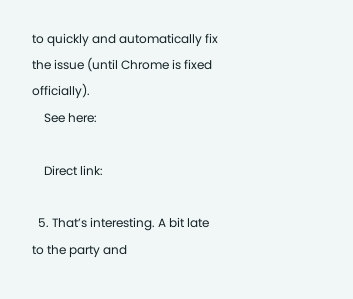to quickly and automatically fix the issue (until Chrome is fixed officially).
    See here:

    Direct link:

  5. That’s interesting. A bit late to the party and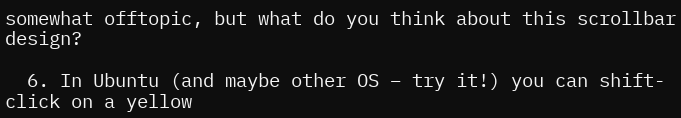somewhat offtopic, but what do you think about this scrollbar design?

  6. In Ubuntu (and maybe other OS – try it!) you can shift-click on a yellow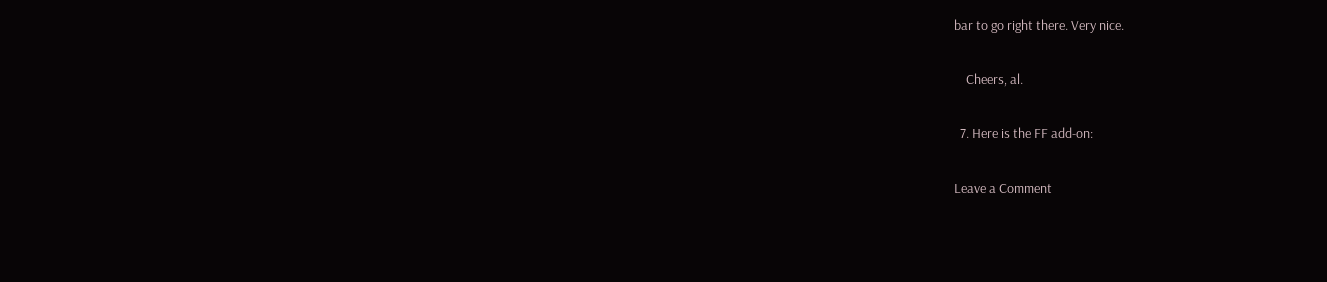bar to go right there. Very nice.

    Cheers, al.

  7. Here is the FF add-on:

Leave a Comment